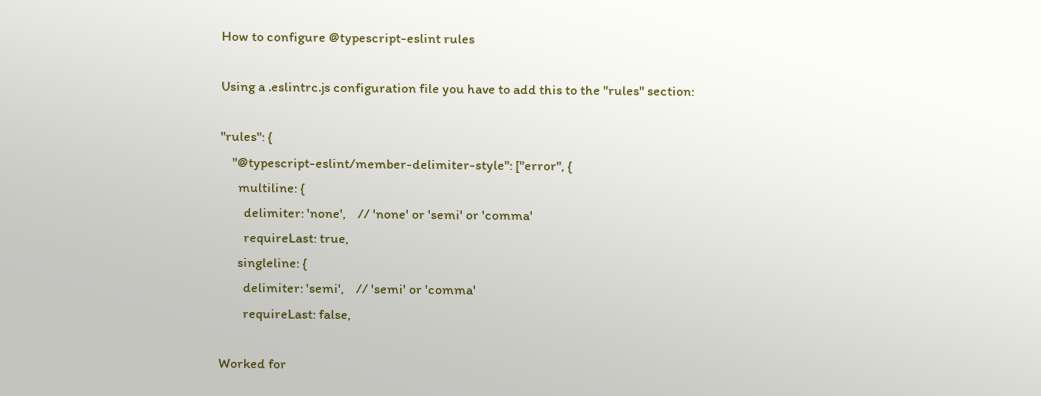How to configure @typescript-eslint rules

Using a .eslintrc.js configuration file you have to add this to the "rules" section:

"rules": {
    "@typescript-eslint/member-delimiter-style": ["error", {
      multiline: {
        delimiter: 'none',    // 'none' or 'semi' or 'comma'
        requireLast: true,
      singleline: {
        delimiter: 'semi',    // 'semi' or 'comma'
        requireLast: false,

Worked for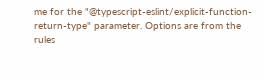me for the "@typescript-eslint/explicit-function-return-type" parameter. Options are from the rules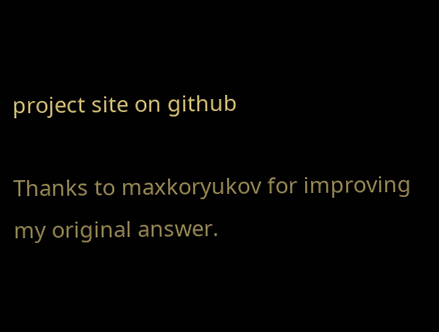project site on github

Thanks to maxkoryukov for improving my original answer.